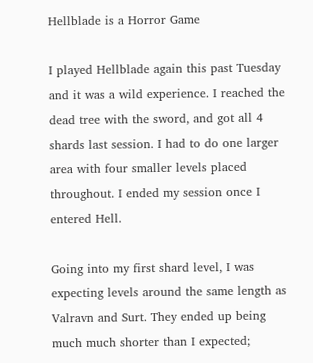Hellblade is a Horror Game

I played Hellblade again this past Tuesday and it was a wild experience. I reached the dead tree with the sword, and got all 4 shards last session. I had to do one larger area with four smaller levels placed throughout. I ended my session once I entered Hell.

Going into my first shard level, I was expecting levels around the same length as Valravn and Surt. They ended up being much much shorter than I expected;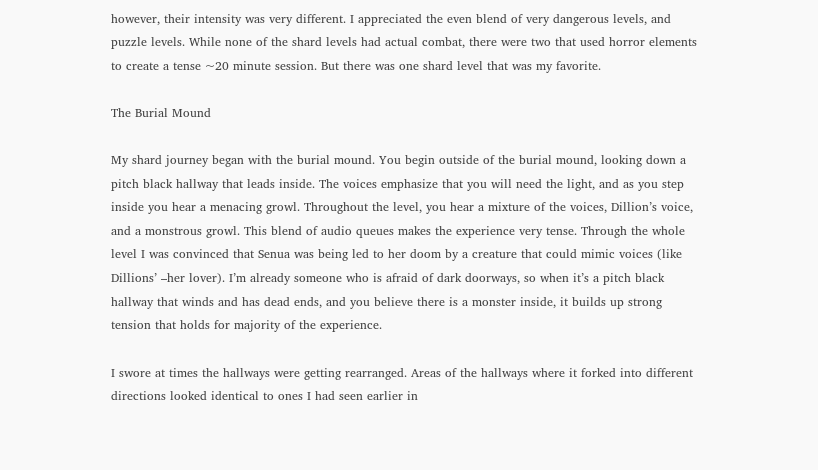however, their intensity was very different. I appreciated the even blend of very dangerous levels, and puzzle levels. While none of the shard levels had actual combat, there were two that used horror elements to create a tense ~20 minute session. But there was one shard level that was my favorite.

The Burial Mound

My shard journey began with the burial mound. You begin outside of the burial mound, looking down a pitch black hallway that leads inside. The voices emphasize that you will need the light, and as you step inside you hear a menacing growl. Throughout the level, you hear a mixture of the voices, Dillion’s voice, and a monstrous growl. This blend of audio queues makes the experience very tense. Through the whole level I was convinced that Senua was being led to her doom by a creature that could mimic voices (like Dillions’ –her lover). I’m already someone who is afraid of dark doorways, so when it’s a pitch black hallway that winds and has dead ends, and you believe there is a monster inside, it builds up strong tension that holds for majority of the experience.

I swore at times the hallways were getting rearranged. Areas of the hallways where it forked into different directions looked identical to ones I had seen earlier in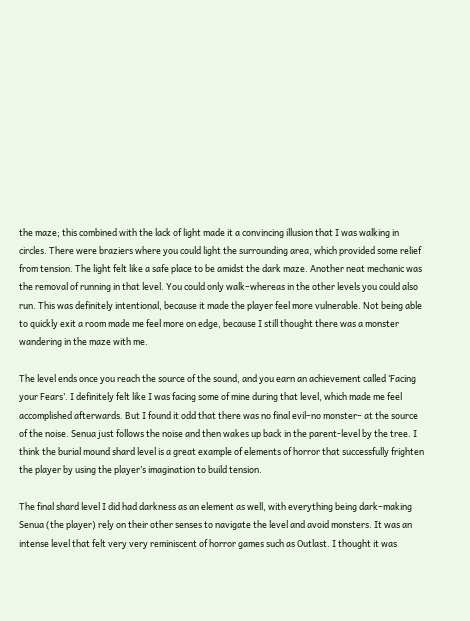the maze; this combined with the lack of light made it a convincing illusion that I was walking in circles. There were braziers where you could light the surrounding area, which provided some relief from tension. The light felt like a safe place to be amidst the dark maze. Another neat mechanic was the removal of running in that level. You could only walk–whereas in the other levels you could also run. This was definitely intentional, because it made the player feel more vulnerable. Not being able to quickly exit a room made me feel more on edge, because I still thought there was a monster wandering in the maze with me.

The level ends once you reach the source of the sound, and you earn an achievement called ‘Facing your Fears’. I definitely felt like I was facing some of mine during that level, which made me feel accomplished afterwards. But I found it odd that there was no final evil–no monster– at the source of the noise. Senua just follows the noise and then wakes up back in the parent-level by the tree. I think the burial mound shard level is a great example of elements of horror that successfully frighten the player by using the player’s imagination to build tension.

The final shard level I did had darkness as an element as well, with everything being dark–making Senua (the player) rely on their other senses to navigate the level and avoid monsters. It was an intense level that felt very very reminiscent of horror games such as Outlast. I thought it was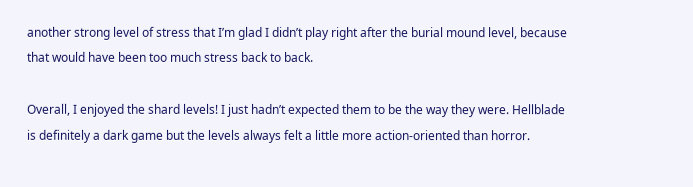another strong level of stress that I’m glad I didn’t play right after the burial mound level, because that would have been too much stress back to back.

Overall, I enjoyed the shard levels! I just hadn’t expected them to be the way they were. Hellblade is definitely a dark game but the levels always felt a little more action-oriented than horror.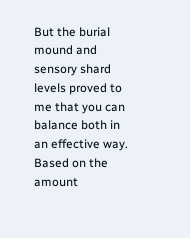But the burial mound and sensory shard levels proved to me that you can balance both in an effective way. Based on the amount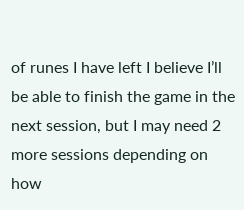of runes I have left I believe I’ll be able to finish the game in the next session, but I may need 2 more sessions depending on how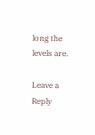long the levels are.

Leave a Reply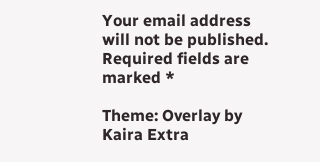Your email address will not be published. Required fields are marked *

Theme: Overlay by Kaira Extra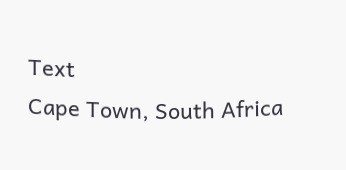Text
Cape Town, South Africa